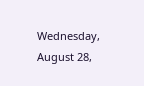Wednesday, August 28,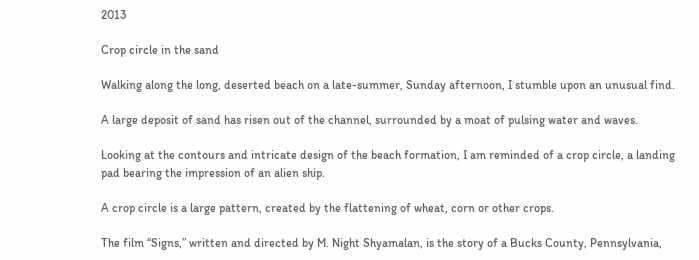2013

Crop circle in the sand

Walking along the long, deserted beach on a late-summer, Sunday afternoon, I stumble upon an unusual find.

A large deposit of sand has risen out of the channel, surrounded by a moat of pulsing water and waves.

Looking at the contours and intricate design of the beach formation, I am reminded of a crop circle, a landing pad bearing the impression of an alien ship.

A crop circle is a large pattern, created by the flattening of wheat, corn or other crops.

The film “Signs,” written and directed by M. Night Shyamalan, is the story of a Bucks County, Pennsylvania,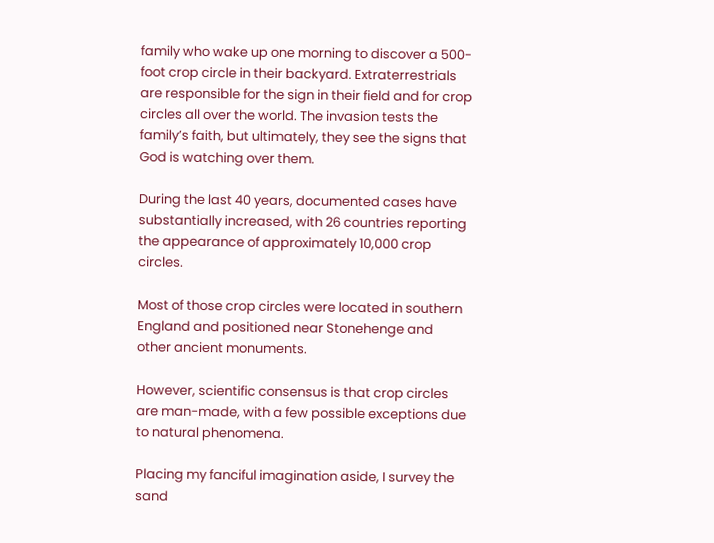family who wake up one morning to discover a 500-foot crop circle in their backyard. Extraterrestrials are responsible for the sign in their field and for crop circles all over the world. The invasion tests the family’s faith, but ultimately, they see the signs that God is watching over them.

During the last 40 years, documented cases have substantially increased, with 26 countries reporting the appearance of approximately 10,000 crop circles.

Most of those crop circles were located in southern England and positioned near Stonehenge and other ancient monuments.

However, scientific consensus is that crop circles are man-made, with a few possible exceptions due to natural phenomena.

Placing my fanciful imagination aside, I survey the sand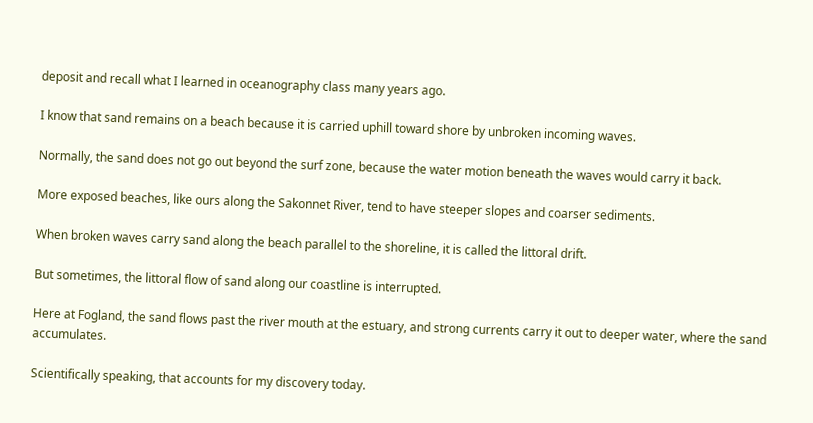deposit and recall what I learned in oceanography class many years ago.

I know that sand remains on a beach because it is carried uphill toward shore by unbroken incoming waves.

Normally, the sand does not go out beyond the surf zone, because the water motion beneath the waves would carry it back.

More exposed beaches, like ours along the Sakonnet River, tend to have steeper slopes and coarser sediments.

When broken waves carry sand along the beach parallel to the shoreline, it is called the littoral drift.

But sometimes, the littoral flow of sand along our coastline is interrupted.

Here at Fogland, the sand flows past the river mouth at the estuary, and strong currents carry it out to deeper water, where the sand accumulates.

Scientifically speaking, that accounts for my discovery today.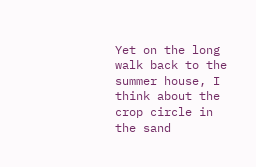Yet on the long walk back to the summer house, I think about the crop circle in the sand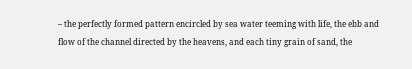– the perfectly formed pattern encircled by sea water teeming with life, the ebb and flow of the channel directed by the heavens, and each tiny grain of sand, the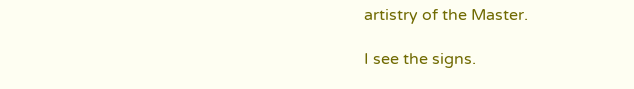artistry of the Master.

I see the signs.